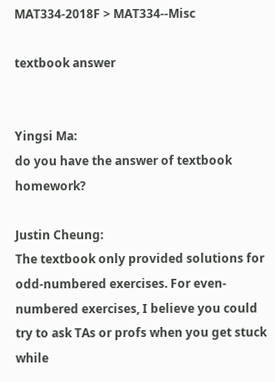MAT334-2018F > MAT334--Misc

textbook answer


Yingsi Ma:
do you have the answer of textbook homework?

Justin Cheung:
The textbook only provided solutions for odd-numbered exercises. For even-numbered exercises, I believe you could try to ask TAs or profs when you get stuck while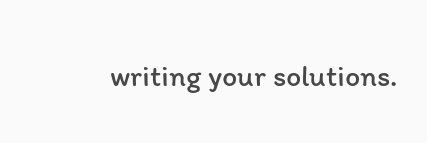writing your solutions.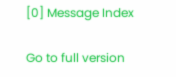[0] Message Index

Go to full version